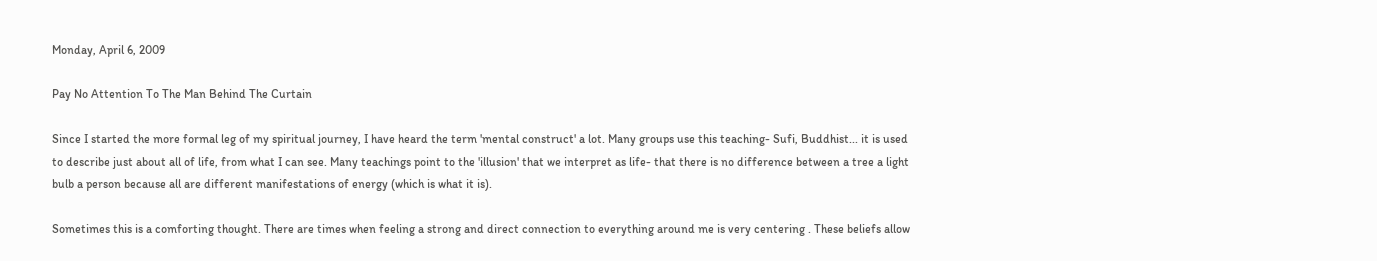Monday, April 6, 2009

Pay No Attention To The Man Behind The Curtain

Since I started the more formal leg of my spiritual journey, I have heard the term 'mental construct' a lot. Many groups use this teaching- Sufi, Buddhist... it is used to describe just about all of life, from what I can see. Many teachings point to the 'illusion' that we interpret as life- that there is no difference between a tree a light bulb a person because all are different manifestations of energy (which is what it is).

Sometimes this is a comforting thought. There are times when feeling a strong and direct connection to everything around me is very centering . These beliefs allow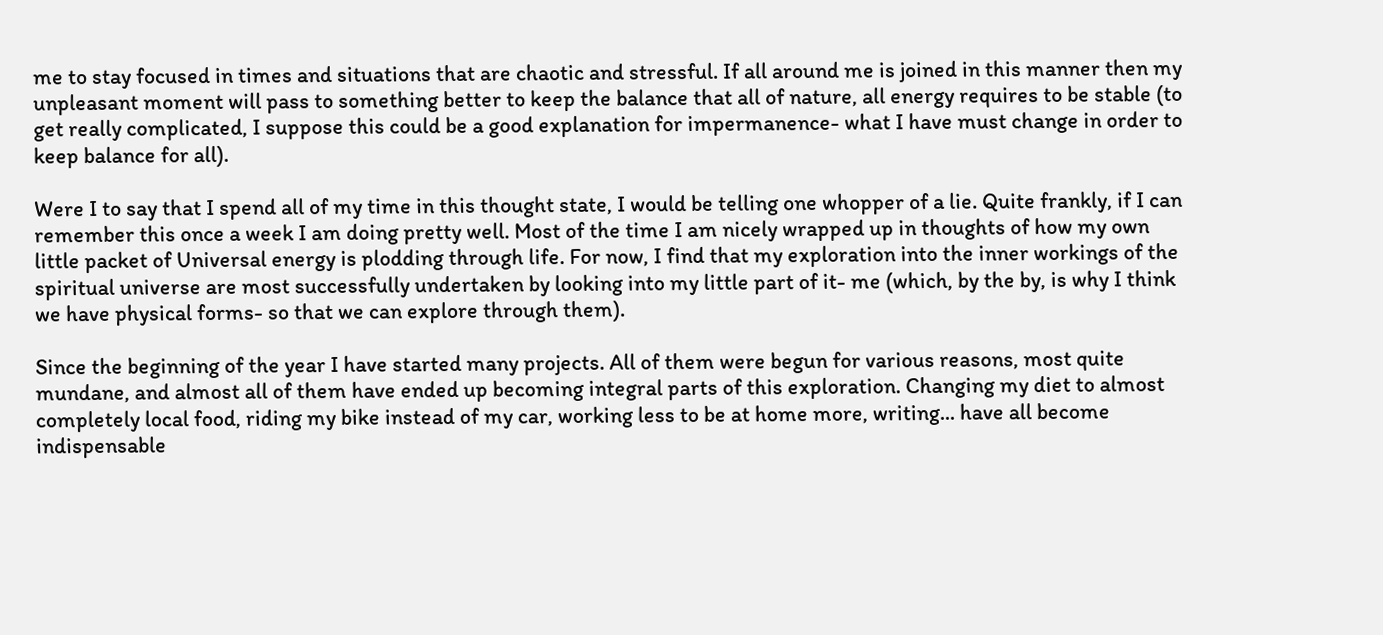me to stay focused in times and situations that are chaotic and stressful. If all around me is joined in this manner then my unpleasant moment will pass to something better to keep the balance that all of nature, all energy requires to be stable (to get really complicated, I suppose this could be a good explanation for impermanence- what I have must change in order to keep balance for all).

Were I to say that I spend all of my time in this thought state, I would be telling one whopper of a lie. Quite frankly, if I can remember this once a week I am doing pretty well. Most of the time I am nicely wrapped up in thoughts of how my own little packet of Universal energy is plodding through life. For now, I find that my exploration into the inner workings of the spiritual universe are most successfully undertaken by looking into my little part of it- me (which, by the by, is why I think we have physical forms- so that we can explore through them).

Since the beginning of the year I have started many projects. All of them were begun for various reasons, most quite mundane, and almost all of them have ended up becoming integral parts of this exploration. Changing my diet to almost completely local food, riding my bike instead of my car, working less to be at home more, writing... have all become indispensable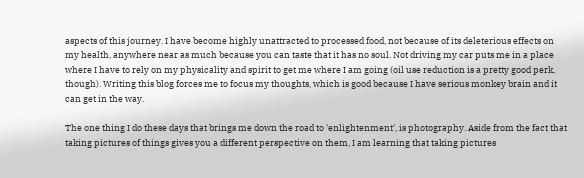aspects of this journey. I have become highly unattracted to processed food, not because of its deleterious effects on my health, anywhere near as much because you can taste that it has no soul. Not driving my car puts me in a place where I have to rely on my physicality and spirit to get me where I am going (oil use reduction is a pretty good perk, though). Writing this blog forces me to focus my thoughts, which is good because I have serious monkey brain and it can get in the way.

The one thing I do these days that brings me down the road to 'enlightenment', is photography. Aside from the fact that taking pictures of things gives you a different perspective on them, I am learning that taking pictures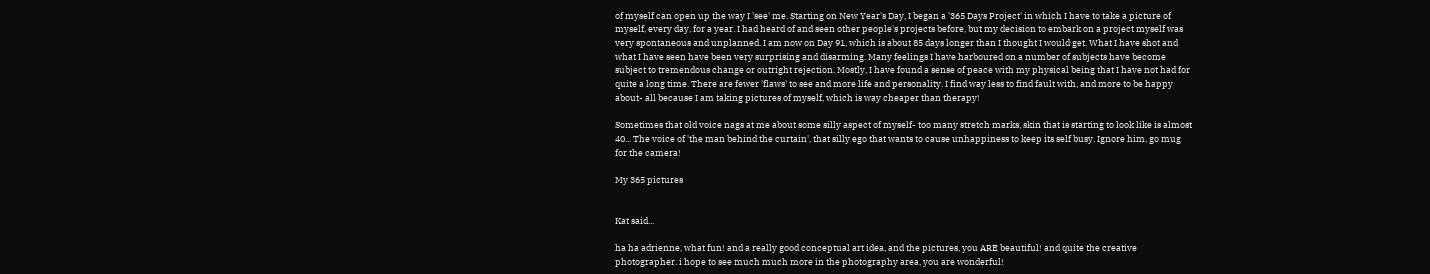of myself can open up the way I 'see' me. Starting on New Year's Day, I began a '365 Days Project' in which I have to take a picture of myself, every day, for a year. I had heard of and seen other people's projects before, but my decision to embark on a project myself was very spontaneous and unplanned. I am now on Day 91, which is about 85 days longer than I thought I would get. What I have shot and what I have seen have been very surprising and disarming. Many feelings I have harboured on a number of subjects have become subject to tremendous change or outright rejection. Mostly, I have found a sense of peace with my physical being that I have not had for quite a long time. There are fewer 'flaws' to see and more life and personality. I find way less to find fault with, and more to be happy about- all because I am taking pictures of myself, which is way cheaper than therapy!

Sometimes that old voice nags at me about some silly aspect of myself- too many stretch marks, skin that is starting to look like is almost 40... The voice of 'the man behind the curtain', that silly ego that wants to cause unhappiness to keep its self busy. Ignore him, go mug for the camera!

My 365 pictures


Kat said...

ha ha adrienne, what fun! and a really good conceptual art idea, and the pictures, you ARE beautiful! and quite the creative photographer. i hope to see much much more in the photography area, you are wonderful!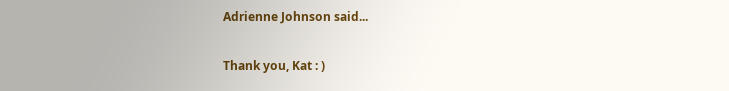Adrienne Johnson said...

Thank you, Kat : )